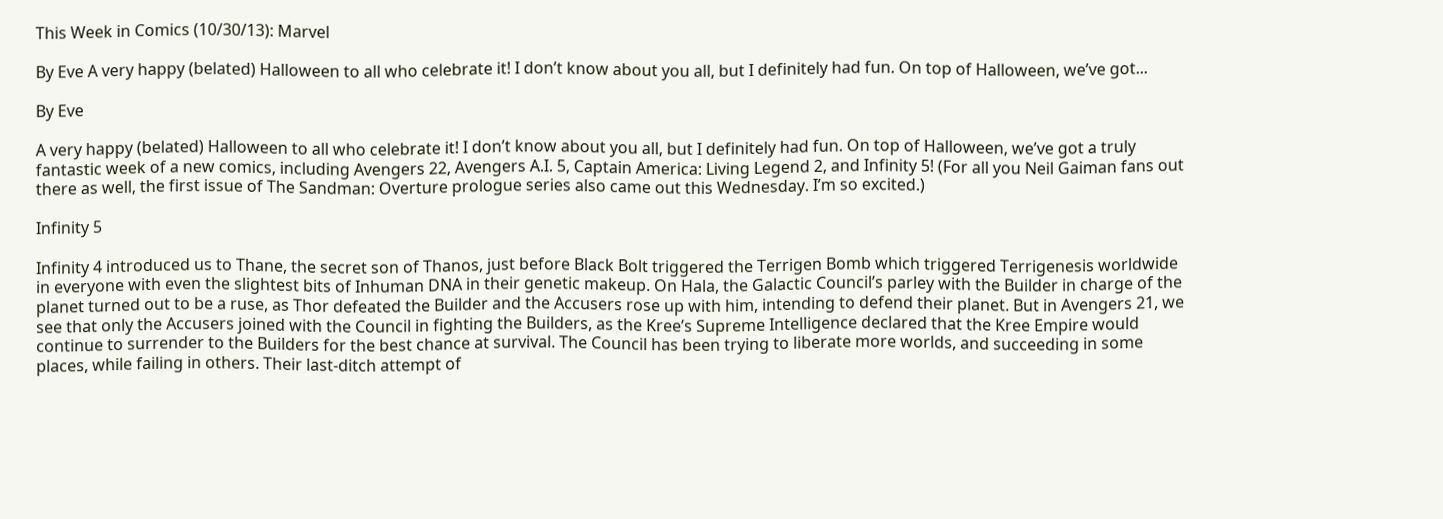This Week in Comics (10/30/13): Marvel

By Eve A very happy (belated) Halloween to all who celebrate it! I don’t know about you all, but I definitely had fun. On top of Halloween, we’ve got...

By Eve

A very happy (belated) Halloween to all who celebrate it! I don’t know about you all, but I definitely had fun. On top of Halloween, we’ve got a truly fantastic week of a new comics, including Avengers 22, Avengers A.I. 5, Captain America: Living Legend 2, and Infinity 5! (For all you Neil Gaiman fans out there as well, the first issue of The Sandman: Overture prologue series also came out this Wednesday. I’m so excited.)

Infinity 5

Infinity 4 introduced us to Thane, the secret son of Thanos, just before Black Bolt triggered the Terrigen Bomb which triggered Terrigenesis worldwide in everyone with even the slightest bits of Inhuman DNA in their genetic makeup. On Hala, the Galactic Council’s parley with the Builder in charge of the planet turned out to be a ruse, as Thor defeated the Builder and the Accusers rose up with him, intending to defend their planet. But in Avengers 21, we see that only the Accusers joined with the Council in fighting the Builders, as the Kree’s Supreme Intelligence declared that the Kree Empire would continue to surrender to the Builders for the best chance at survival. The Council has been trying to liberate more worlds, and succeeding in some places, while failing in others. Their last-ditch attempt of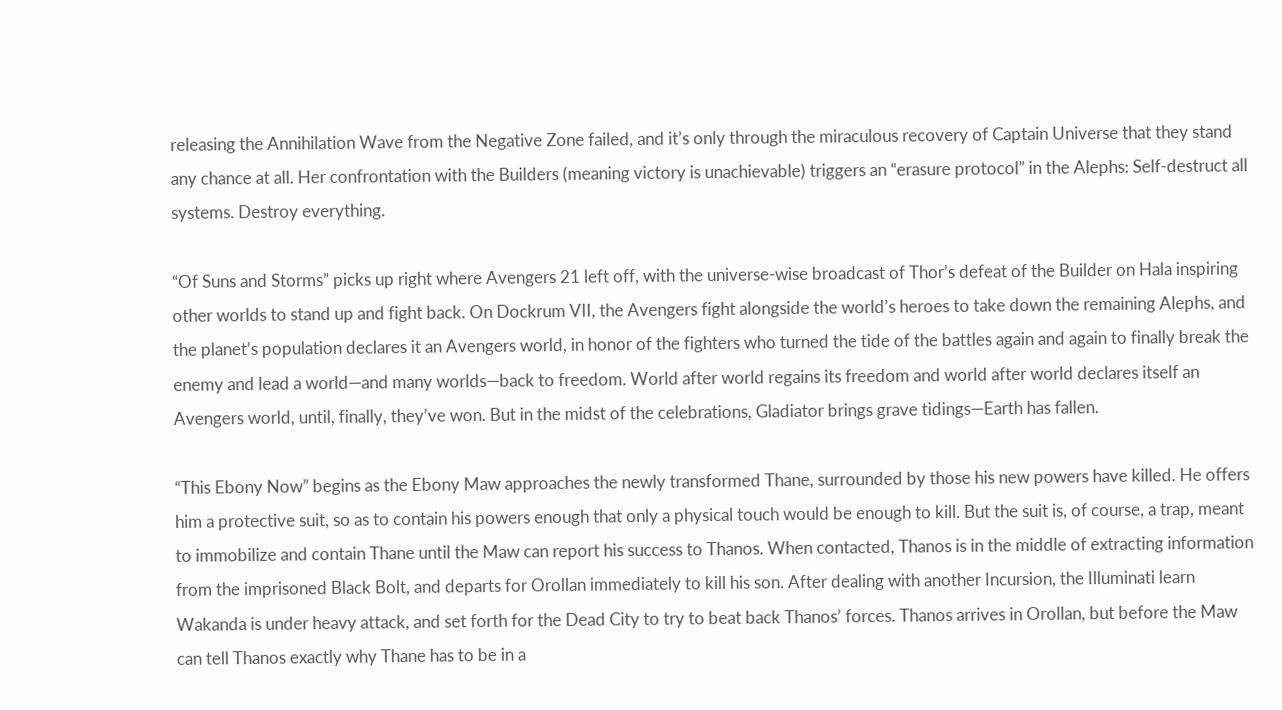releasing the Annihilation Wave from the Negative Zone failed, and it’s only through the miraculous recovery of Captain Universe that they stand any chance at all. Her confrontation with the Builders (meaning victory is unachievable) triggers an “erasure protocol” in the Alephs: Self-destruct all systems. Destroy everything.

“Of Suns and Storms” picks up right where Avengers 21 left off, with the universe-wise broadcast of Thor’s defeat of the Builder on Hala inspiring other worlds to stand up and fight back. On Dockrum VII, the Avengers fight alongside the world’s heroes to take down the remaining Alephs, and the planet’s population declares it an Avengers world, in honor of the fighters who turned the tide of the battles again and again to finally break the enemy and lead a world—and many worlds—back to freedom. World after world regains its freedom and world after world declares itself an Avengers world, until, finally, they’ve won. But in the midst of the celebrations, Gladiator brings grave tidings—Earth has fallen.

“This Ebony Now” begins as the Ebony Maw approaches the newly transformed Thane, surrounded by those his new powers have killed. He offers him a protective suit, so as to contain his powers enough that only a physical touch would be enough to kill. But the suit is, of course, a trap, meant to immobilize and contain Thane until the Maw can report his success to Thanos. When contacted, Thanos is in the middle of extracting information from the imprisoned Black Bolt, and departs for Orollan immediately to kill his son. After dealing with another Incursion, the Illuminati learn Wakanda is under heavy attack, and set forth for the Dead City to try to beat back Thanos’ forces. Thanos arrives in Orollan, but before the Maw can tell Thanos exactly why Thane has to be in a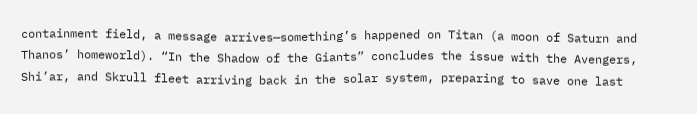containment field, a message arrives—something’s happened on Titan (a moon of Saturn and Thanos’ homeworld). “In the Shadow of the Giants” concludes the issue with the Avengers, Shi’ar, and Skrull fleet arriving back in the solar system, preparing to save one last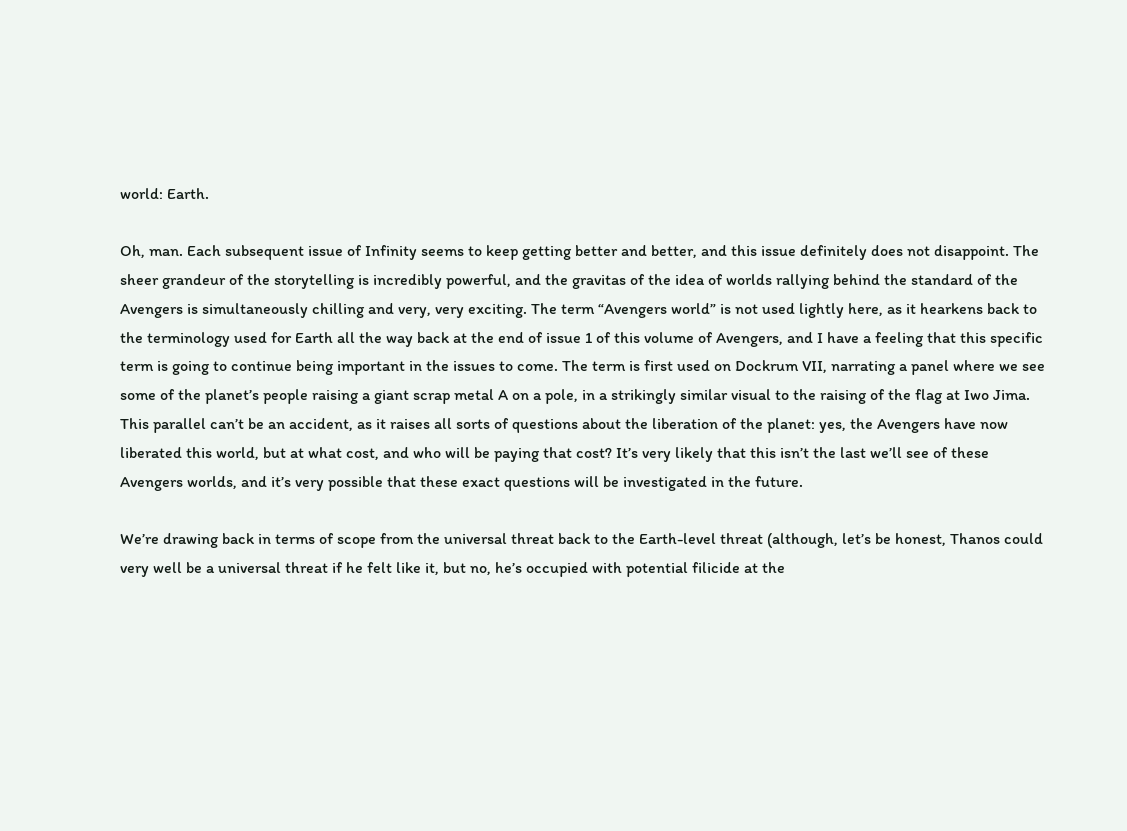world: Earth.

Oh, man. Each subsequent issue of Infinity seems to keep getting better and better, and this issue definitely does not disappoint. The sheer grandeur of the storytelling is incredibly powerful, and the gravitas of the idea of worlds rallying behind the standard of the Avengers is simultaneously chilling and very, very exciting. The term “Avengers world” is not used lightly here, as it hearkens back to the terminology used for Earth all the way back at the end of issue 1 of this volume of Avengers, and I have a feeling that this specific term is going to continue being important in the issues to come. The term is first used on Dockrum VII, narrating a panel where we see some of the planet’s people raising a giant scrap metal A on a pole, in a strikingly similar visual to the raising of the flag at Iwo Jima. This parallel can’t be an accident, as it raises all sorts of questions about the liberation of the planet: yes, the Avengers have now liberated this world, but at what cost, and who will be paying that cost? It’s very likely that this isn’t the last we’ll see of these Avengers worlds, and it’s very possible that these exact questions will be investigated in the future.

We’re drawing back in terms of scope from the universal threat back to the Earth-level threat (although, let’s be honest, Thanos could very well be a universal threat if he felt like it, but no, he’s occupied with potential filicide at the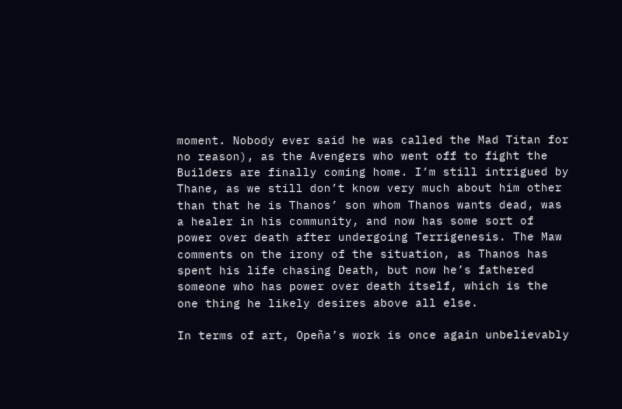moment. Nobody ever said he was called the Mad Titan for no reason), as the Avengers who went off to fight the Builders are finally coming home. I’m still intrigued by Thane, as we still don’t know very much about him other than that he is Thanos’ son whom Thanos wants dead, was a healer in his community, and now has some sort of power over death after undergoing Terrigenesis. The Maw comments on the irony of the situation, as Thanos has spent his life chasing Death, but now he’s fathered someone who has power over death itself, which is the one thing he likely desires above all else.

In terms of art, Opeña’s work is once again unbelievably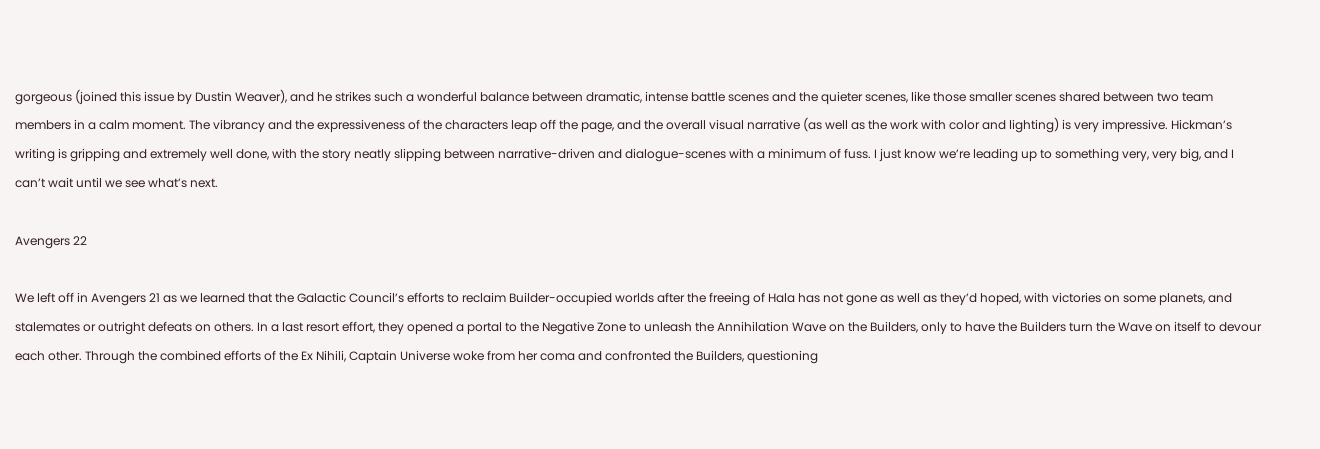gorgeous (joined this issue by Dustin Weaver), and he strikes such a wonderful balance between dramatic, intense battle scenes and the quieter scenes, like those smaller scenes shared between two team members in a calm moment. The vibrancy and the expressiveness of the characters leap off the page, and the overall visual narrative (as well as the work with color and lighting) is very impressive. Hickman’s writing is gripping and extremely well done, with the story neatly slipping between narrative-driven and dialogue-scenes with a minimum of fuss. I just know we’re leading up to something very, very big, and I can’t wait until we see what’s next.

Avengers 22

We left off in Avengers 21 as we learned that the Galactic Council’s efforts to reclaim Builder-occupied worlds after the freeing of Hala has not gone as well as they’d hoped, with victories on some planets, and stalemates or outright defeats on others. In a last resort effort, they opened a portal to the Negative Zone to unleash the Annihilation Wave on the Builders, only to have the Builders turn the Wave on itself to devour each other. Through the combined efforts of the Ex Nihili, Captain Universe woke from her coma and confronted the Builders, questioning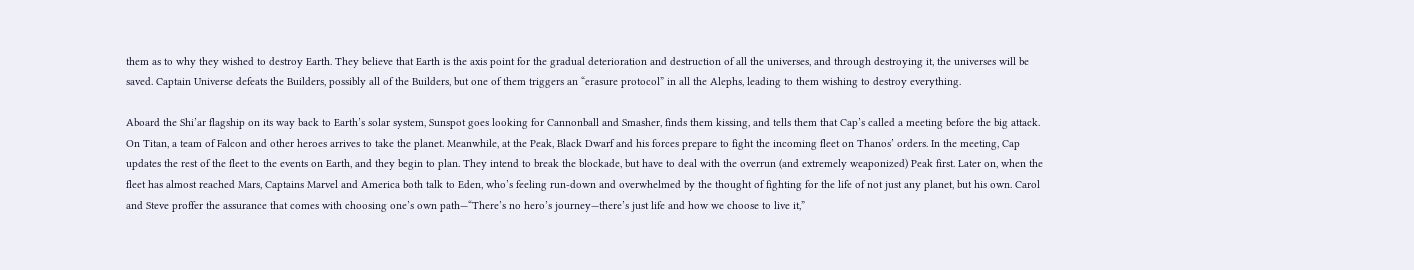them as to why they wished to destroy Earth. They believe that Earth is the axis point for the gradual deterioration and destruction of all the universes, and through destroying it, the universes will be saved. Captain Universe defeats the Builders, possibly all of the Builders, but one of them triggers an “erasure protocol” in all the Alephs, leading to them wishing to destroy everything.

Aboard the Shi’ar flagship on its way back to Earth’s solar system, Sunspot goes looking for Cannonball and Smasher, finds them kissing, and tells them that Cap’s called a meeting before the big attack. On Titan, a team of Falcon and other heroes arrives to take the planet. Meanwhile, at the Peak, Black Dwarf and his forces prepare to fight the incoming fleet on Thanos’ orders. In the meeting, Cap updates the rest of the fleet to the events on Earth, and they begin to plan. They intend to break the blockade, but have to deal with the overrun (and extremely weaponized) Peak first. Later on, when the fleet has almost reached Mars, Captains Marvel and America both talk to Eden, who’s feeling run-down and overwhelmed by the thought of fighting for the life of not just any planet, but his own. Carol and Steve proffer the assurance that comes with choosing one’s own path—“There’s no hero’s journey—there’s just life and how we choose to live it,”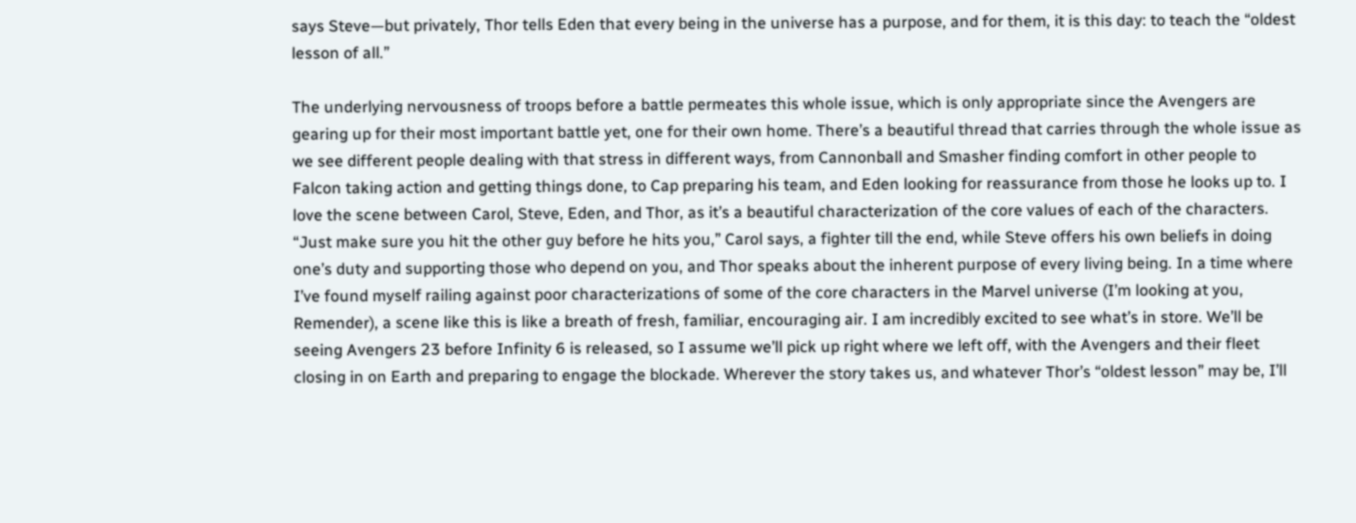says Steve—but privately, Thor tells Eden that every being in the universe has a purpose, and for them, it is this day: to teach the “oldest lesson of all.”

The underlying nervousness of troops before a battle permeates this whole issue, which is only appropriate since the Avengers are gearing up for their most important battle yet, one for their own home. There’s a beautiful thread that carries through the whole issue as we see different people dealing with that stress in different ways, from Cannonball and Smasher finding comfort in other people to Falcon taking action and getting things done, to Cap preparing his team, and Eden looking for reassurance from those he looks up to. I love the scene between Carol, Steve, Eden, and Thor, as it’s a beautiful characterization of the core values of each of the characters. “Just make sure you hit the other guy before he hits you,” Carol says, a fighter till the end, while Steve offers his own beliefs in doing one’s duty and supporting those who depend on you, and Thor speaks about the inherent purpose of every living being. In a time where I’ve found myself railing against poor characterizations of some of the core characters in the Marvel universe (I’m looking at you, Remender), a scene like this is like a breath of fresh, familiar, encouraging air. I am incredibly excited to see what’s in store. We’ll be seeing Avengers 23 before Infinity 6 is released, so I assume we’ll pick up right where we left off, with the Avengers and their fleet closing in on Earth and preparing to engage the blockade. Wherever the story takes us, and whatever Thor’s “oldest lesson” may be, I’ll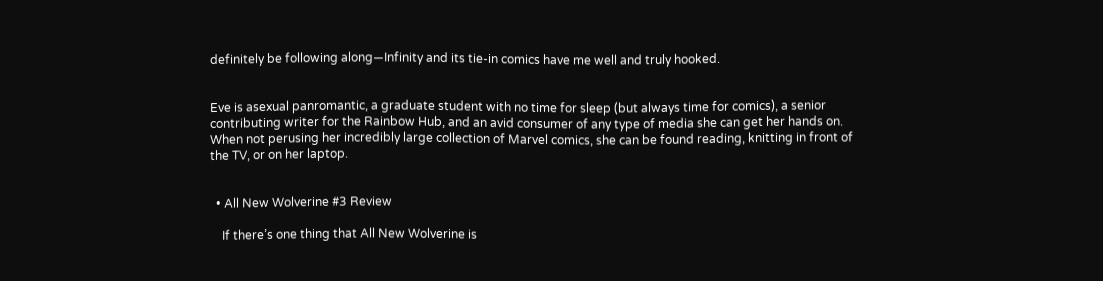definitely be following along—Infinity and its tie-in comics have me well and truly hooked.


Eve is asexual panromantic, a graduate student with no time for sleep (but always time for comics), a senior contributing writer for the Rainbow Hub, and an avid consumer of any type of media she can get her hands on. When not perusing her incredibly large collection of Marvel comics, she can be found reading, knitting in front of the TV, or on her laptop.


  • All New Wolverine #3 Review

    If there’s one thing that All New Wolverine is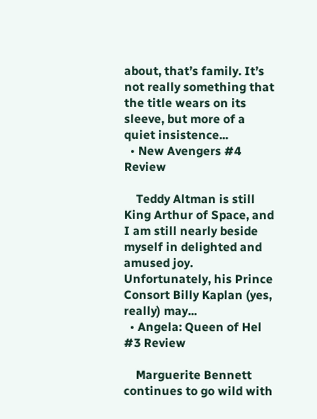about, that’s family. It’s not really something that the title wears on its sleeve, but more of a quiet insistence...
  • New Avengers #4 Review

    Teddy Altman is still King Arthur of Space, and I am still nearly beside myself in delighted and amused joy. Unfortunately, his Prince Consort Billy Kaplan (yes, really) may...
  • Angela: Queen of Hel #3 Review

    Marguerite Bennett continues to go wild with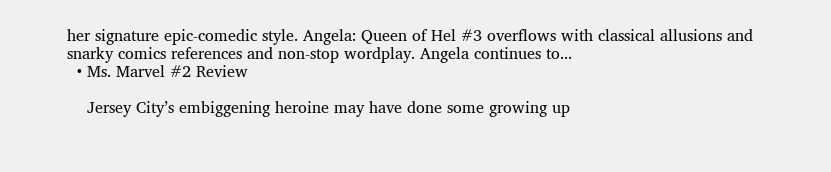her signature epic-comedic style. Angela: Queen of Hel #3 overflows with classical allusions and snarky comics references and non-stop wordplay. Angela continues to...
  • Ms. Marvel #2 Review

    Jersey City’s embiggening heroine may have done some growing up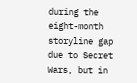during the eight-month storyline gap due to Secret Wars, but in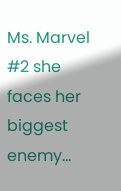Ms. Marvel #2 she faces her biggest enemy...